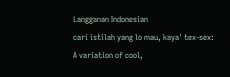Langganan Indonesian
cari istilah yang lo mau, kaya' tex-sex:
A variation of cool,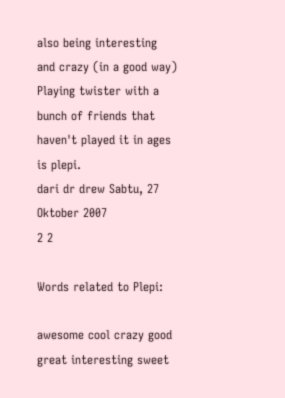also being interesting and crazy (in a good way)
Playing twister with a bunch of friends that haven't played it in ages is plepi.
dari dr drew Sabtu, 27 Oktober 2007
2 2

Words related to Plepi:

awesome cool crazy good great interesting sweet